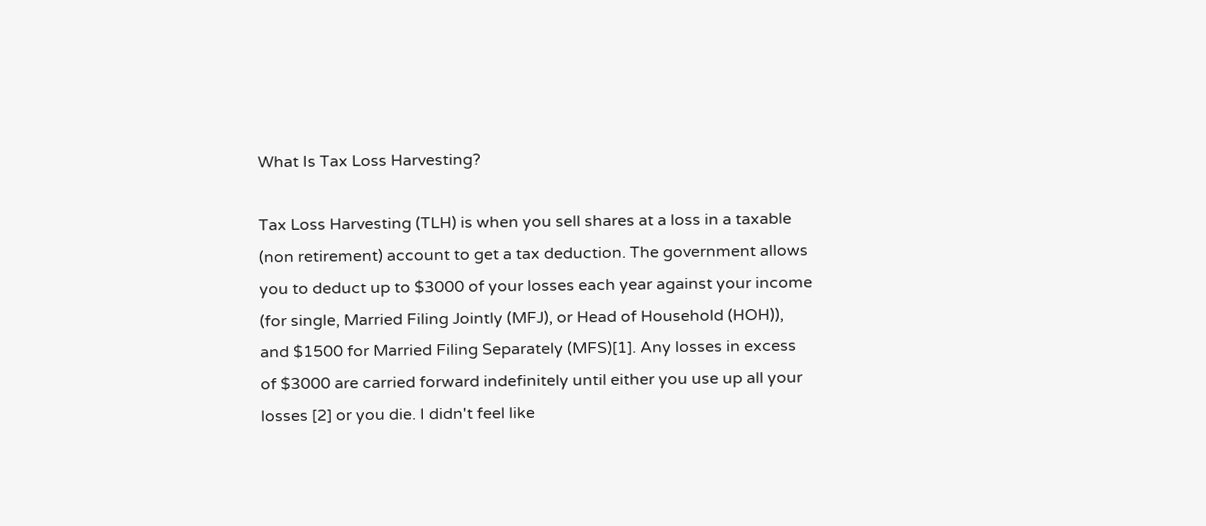What Is Tax Loss Harvesting?

Tax Loss Harvesting (TLH) is when you sell shares at a loss in a taxable (non retirement) account to get a tax deduction. The government allows you to deduct up to $3000 of your losses each year against your income (for single, Married Filing Jointly (MFJ), or Head of Household (HOH)), and $1500 for Married Filing Separately (MFS)[1]. Any losses in excess of $3000 are carried forward indefinitely until either you use up all your losses [2] or you die. I didn't feel like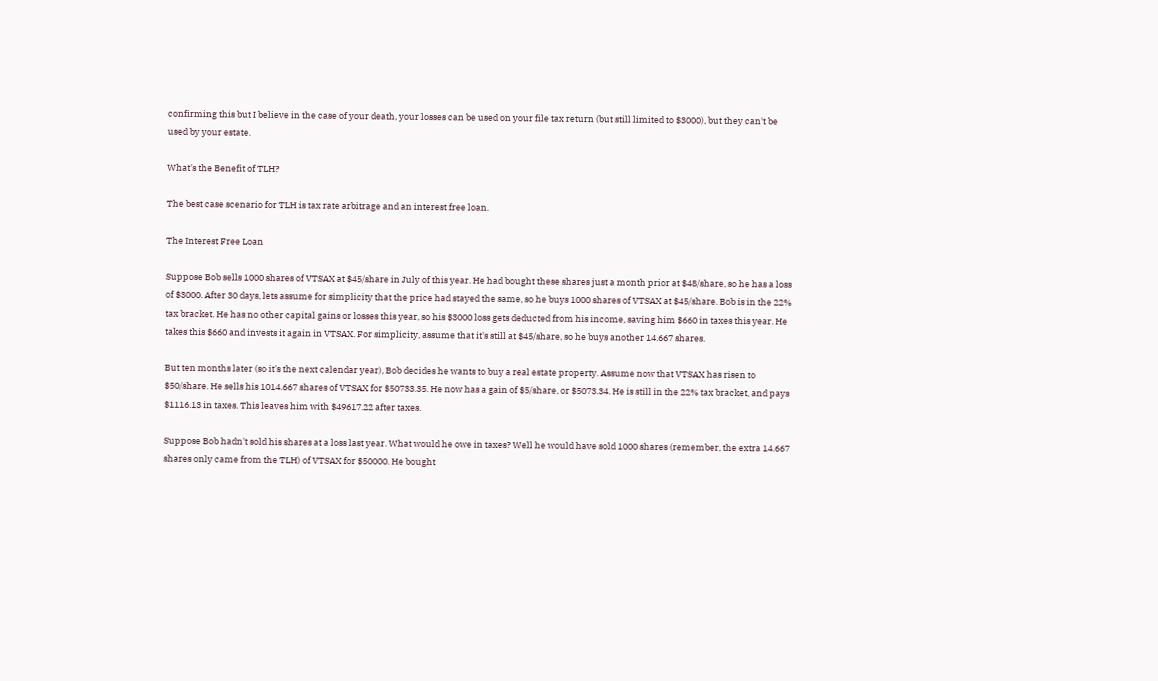confirming this but I believe in the case of your death, your losses can be used on your file tax return (but still limited to $3000), but they can't be used by your estate.

What's the Benefit of TLH?

The best case scenario for TLH is tax rate arbitrage and an interest free loan.

The Interest Free Loan

Suppose Bob sells 1000 shares of VTSAX at $45/share in July of this year. He had bought these shares just a month prior at $48/share, so he has a loss of $3000. After 30 days, lets assume for simplicity that the price had stayed the same, so he buys 1000 shares of VTSAX at $45/share. Bob is in the 22% tax bracket. He has no other capital gains or losses this year, so his $3000 loss gets deducted from his income, saving him $660 in taxes this year. He takes this $660 and invests it again in VTSAX. For simplicity, assume that it's still at $45/share, so he buys another 14.667 shares.

But ten months later (so it's the next calendar year), Bob decides he wants to buy a real estate property. Assume now that VTSAX has risen to $50/share. He sells his 1014.667 shares of VTSAX for $50733.35. He now has a gain of $5/share, or $5073.34. He is still in the 22% tax bracket, and pays $1116.13 in taxes. This leaves him with $49617.22 after taxes.

Suppose Bob hadn't sold his shares at a loss last year. What would he owe in taxes? Well he would have sold 1000 shares (remember, the extra 14.667 shares only came from the TLH) of VTSAX for $50000. He bought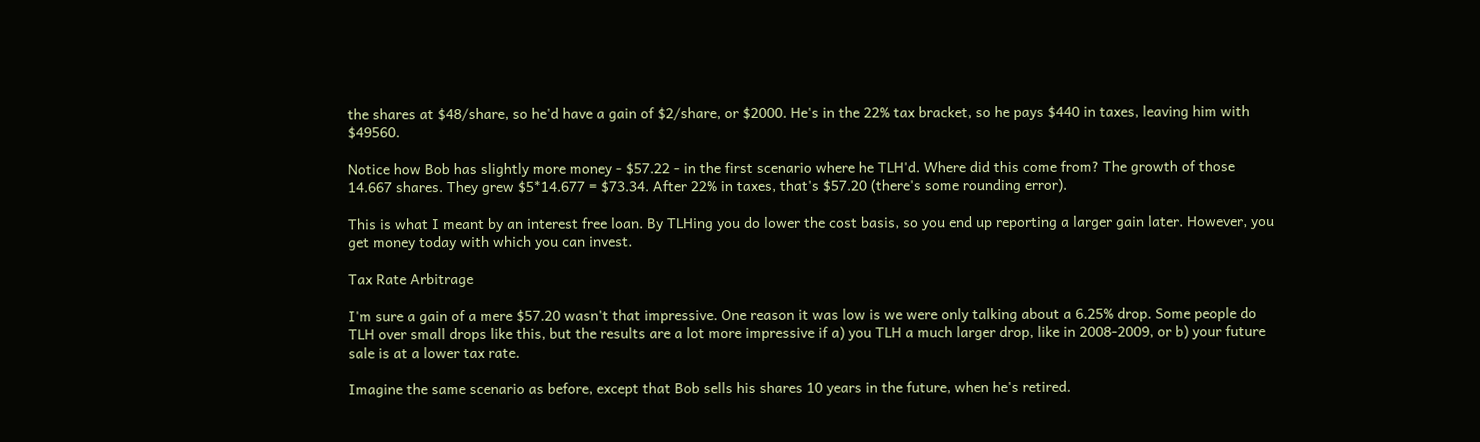the shares at $48/share, so he'd have a gain of $2/share, or $2000. He's in the 22% tax bracket, so he pays $440 in taxes, leaving him with $49560.

Notice how Bob has slightly more money - $57.22 - in the first scenario where he TLH'd. Where did this come from? The growth of those 14.667 shares. They grew $5*14.677 = $73.34. After 22% in taxes, that's $57.20 (there's some rounding error).

This is what I meant by an interest free loan. By TLHing you do lower the cost basis, so you end up reporting a larger gain later. However, you get money today with which you can invest.

Tax Rate Arbitrage

I'm sure a gain of a mere $57.20 wasn't that impressive. One reason it was low is we were only talking about a 6.25% drop. Some people do TLH over small drops like this, but the results are a lot more impressive if a) you TLH a much larger drop, like in 2008-2009, or b) your future sale is at a lower tax rate.

Imagine the same scenario as before, except that Bob sells his shares 10 years in the future, when he's retired.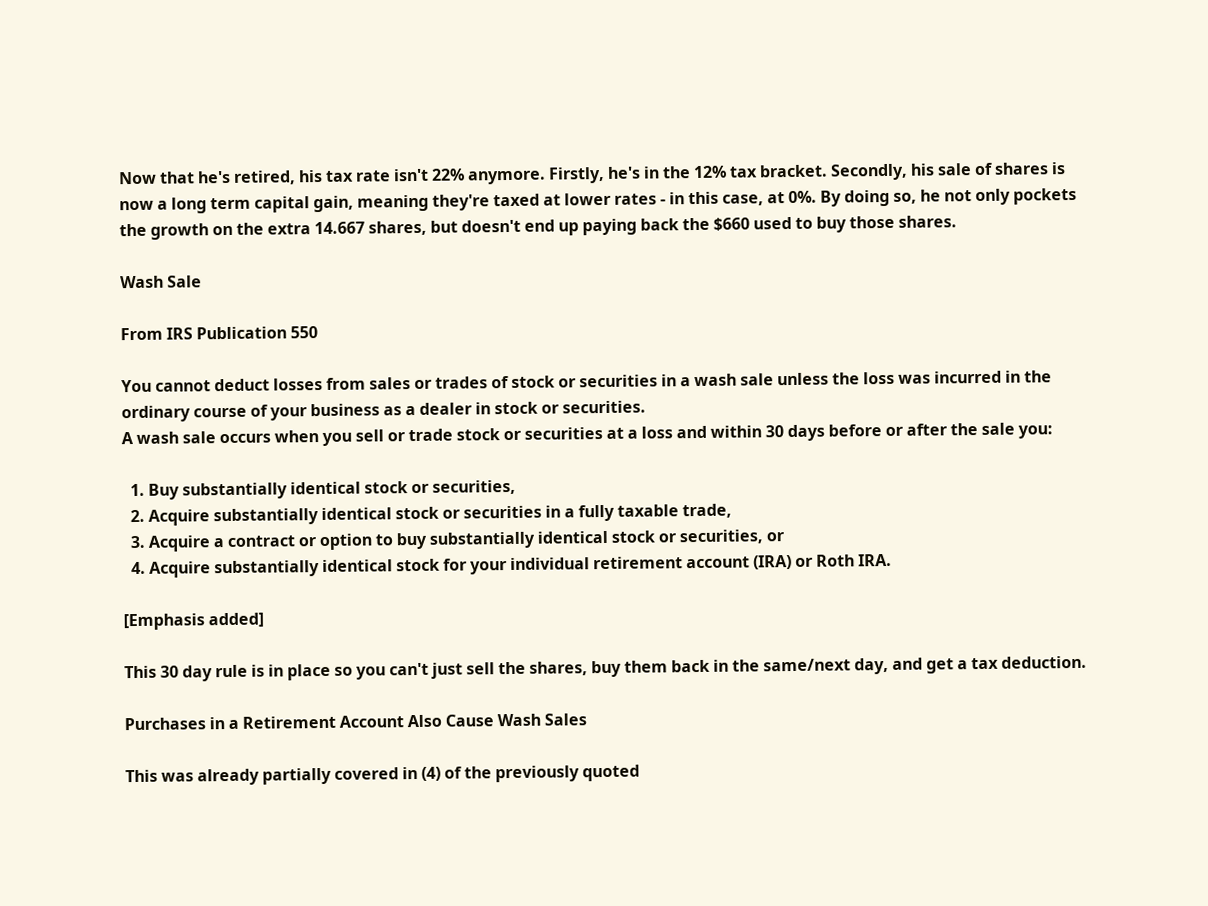Now that he's retired, his tax rate isn't 22% anymore. Firstly, he's in the 12% tax bracket. Secondly, his sale of shares is now a long term capital gain, meaning they're taxed at lower rates - in this case, at 0%. By doing so, he not only pockets the growth on the extra 14.667 shares, but doesn't end up paying back the $660 used to buy those shares.

Wash Sale

From IRS Publication 550

You cannot deduct losses from sales or trades of stock or securities in a wash sale unless the loss was incurred in the ordinary course of your business as a dealer in stock or securities.
A wash sale occurs when you sell or trade stock or securities at a loss and within 30 days before or after the sale you:

  1. Buy substantially identical stock or securities,
  2. Acquire substantially identical stock or securities in a fully taxable trade,
  3. Acquire a contract or option to buy substantially identical stock or securities, or
  4. Acquire substantially identical stock for your individual retirement account (IRA) or Roth IRA.

[Emphasis added]

This 30 day rule is in place so you can't just sell the shares, buy them back in the same/next day, and get a tax deduction.

Purchases in a Retirement Account Also Cause Wash Sales

This was already partially covered in (4) of the previously quoted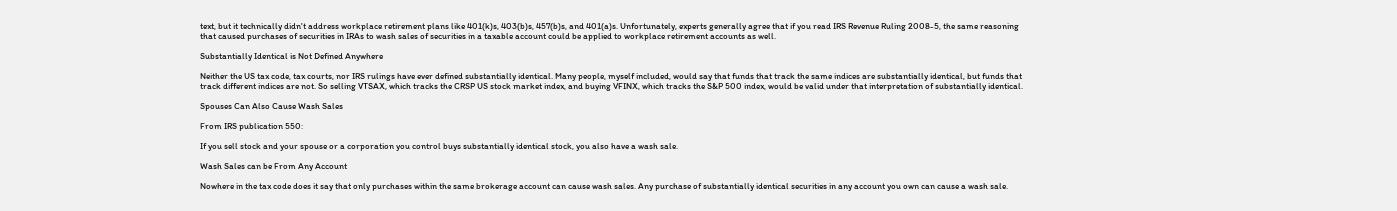text, but it technically didn't address workplace retirement plans like 401(k)s, 403(b)s, 457(b)s, and 401(a)s. Unfortunately, experts generally agree that if you read IRS Revenue Ruling 2008-5, the same reasoning that caused purchases of securities in IRAs to wash sales of securities in a taxable account could be applied to workplace retirement accounts as well.

Substantially Identical is Not Defined Anywhere

Neither the US tax code, tax courts, nor IRS rulings have ever defined substantially identical. Many people, myself included, would say that funds that track the same indices are substantially identical, but funds that track different indices are not. So selling VTSAX, which tracks the CRSP US stock market index, and buying VFINX, which tracks the S&P 500 index, would be valid under that interpretation of substantially identical.

Spouses Can Also Cause Wash Sales

From IRS publication 550:

If you sell stock and your spouse or a corporation you control buys substantially identical stock, you also have a wash sale.

Wash Sales can be From Any Account

Nowhere in the tax code does it say that only purchases within the same brokerage account can cause wash sales. Any purchase of substantially identical securities in any account you own can cause a wash sale.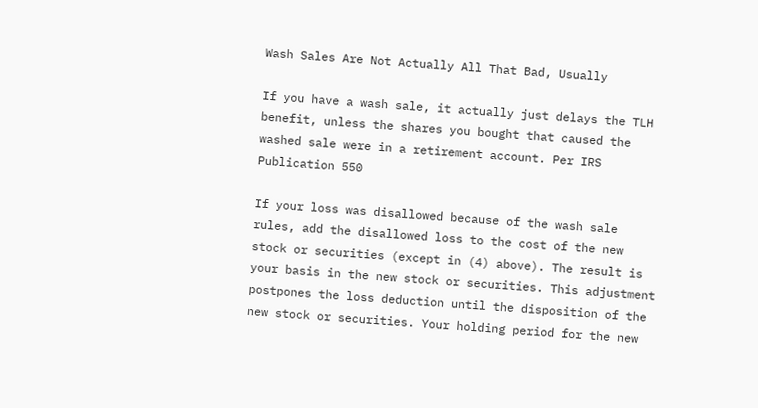Wash Sales Are Not Actually All That Bad, Usually

If you have a wash sale, it actually just delays the TLH benefit, unless the shares you bought that caused the washed sale were in a retirement account. Per IRS Publication 550

If your loss was disallowed because of the wash sale rules, add the disallowed loss to the cost of the new stock or securities (except in (4) above). The result is your basis in the new stock or securities. This adjustment postpones the loss deduction until the disposition of the new stock or securities. Your holding period for the new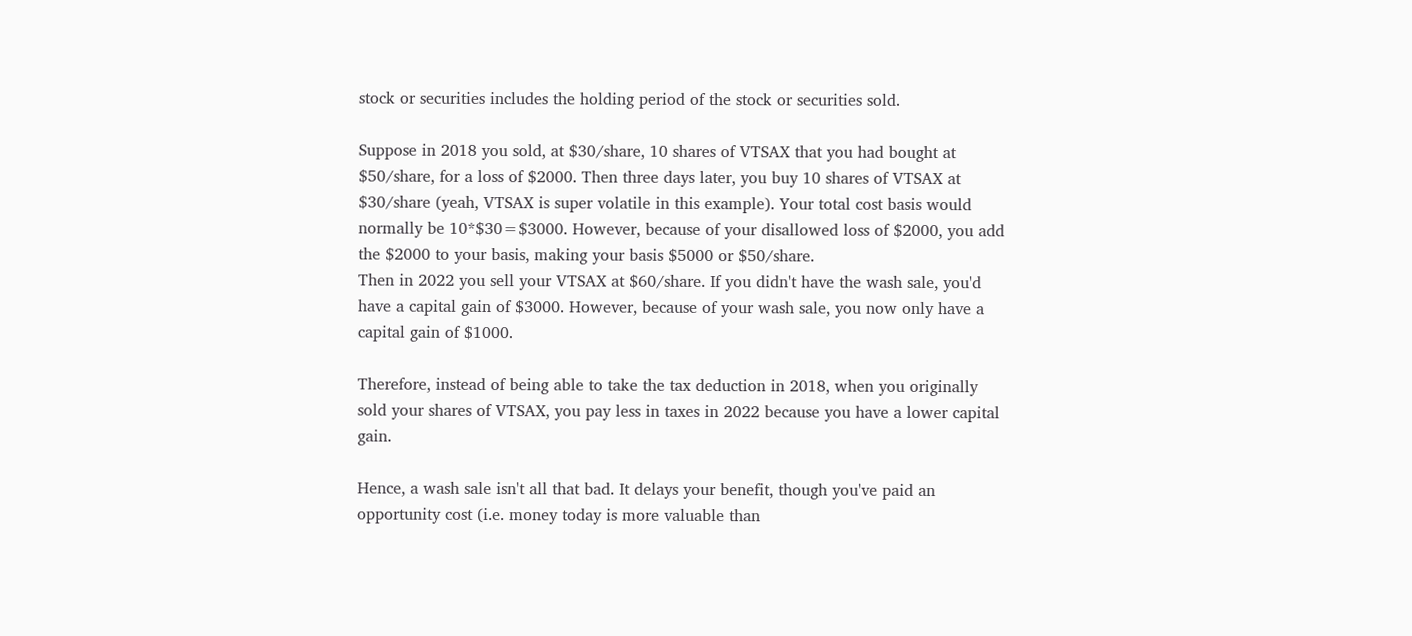stock or securities includes the holding period of the stock or securities sold.

Suppose in 2018 you sold, at $30/share, 10 shares of VTSAX that you had bought at $50/share, for a loss of $2000. Then three days later, you buy 10 shares of VTSAX at $30/share (yeah, VTSAX is super volatile in this example). Your total cost basis would normally be 10*$30=$3000. However, because of your disallowed loss of $2000, you add the $2000 to your basis, making your basis $5000 or $50/share.
Then in 2022 you sell your VTSAX at $60/share. If you didn't have the wash sale, you'd have a capital gain of $3000. However, because of your wash sale, you now only have a capital gain of $1000.

Therefore, instead of being able to take the tax deduction in 2018, when you originally sold your shares of VTSAX, you pay less in taxes in 2022 because you have a lower capital gain.

Hence, a wash sale isn't all that bad. It delays your benefit, though you've paid an opportunity cost (i.e. money today is more valuable than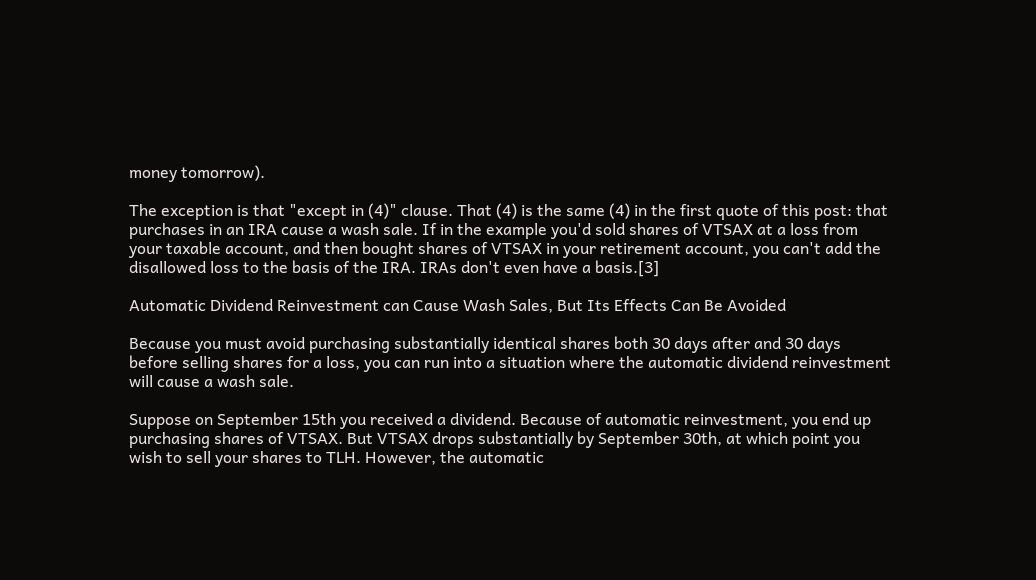money tomorrow).

The exception is that "except in (4)" clause. That (4) is the same (4) in the first quote of this post: that purchases in an IRA cause a wash sale. If in the example you'd sold shares of VTSAX at a loss from your taxable account, and then bought shares of VTSAX in your retirement account, you can't add the disallowed loss to the basis of the IRA. IRAs don't even have a basis.[3]

Automatic Dividend Reinvestment can Cause Wash Sales, But Its Effects Can Be Avoided

Because you must avoid purchasing substantially identical shares both 30 days after and 30 days before selling shares for a loss, you can run into a situation where the automatic dividend reinvestment will cause a wash sale.

Suppose on September 15th you received a dividend. Because of automatic reinvestment, you end up purchasing shares of VTSAX. But VTSAX drops substantially by September 30th, at which point you wish to sell your shares to TLH. However, the automatic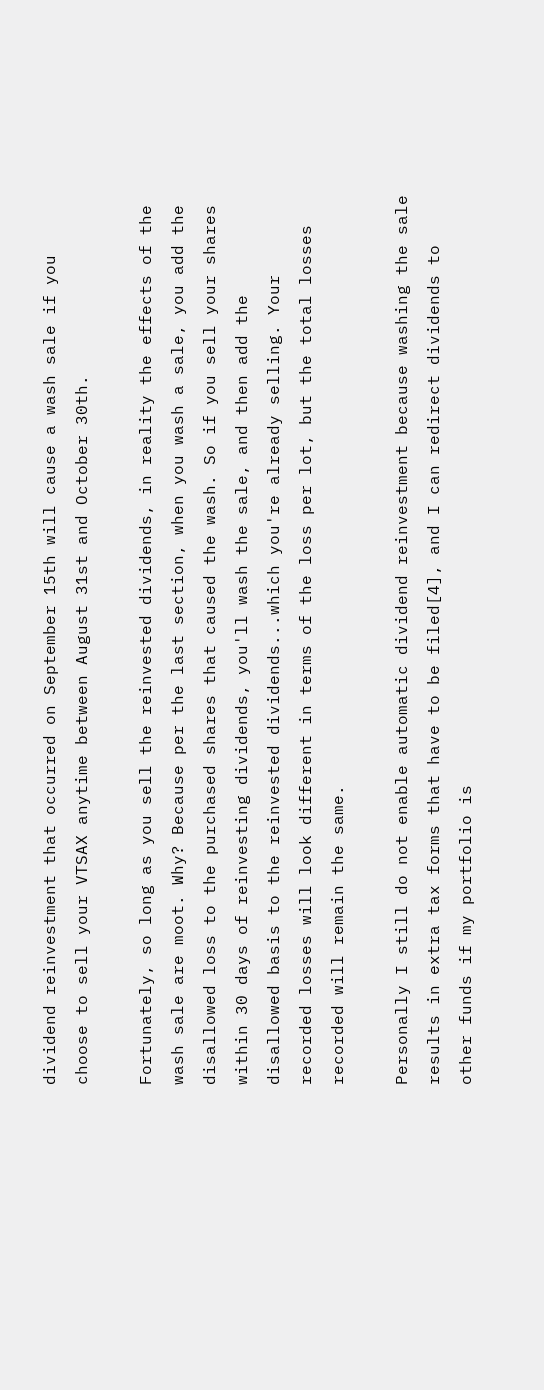dividend reinvestment that occurred on September 15th will cause a wash sale if you choose to sell your VTSAX anytime between August 31st and October 30th.

Fortunately, so long as you sell the reinvested dividends, in reality the effects of the wash sale are moot. Why? Because per the last section, when you wash a sale, you add the disallowed loss to the purchased shares that caused the wash. So if you sell your shares within 30 days of reinvesting dividends, you'll wash the sale, and then add the disallowed basis to the reinvested dividends...which you're already selling. Your recorded losses will look different in terms of the loss per lot, but the total losses recorded will remain the same.

Personally I still do not enable automatic dividend reinvestment because washing the sale results in extra tax forms that have to be filed[4], and I can redirect dividends to other funds if my portfolio is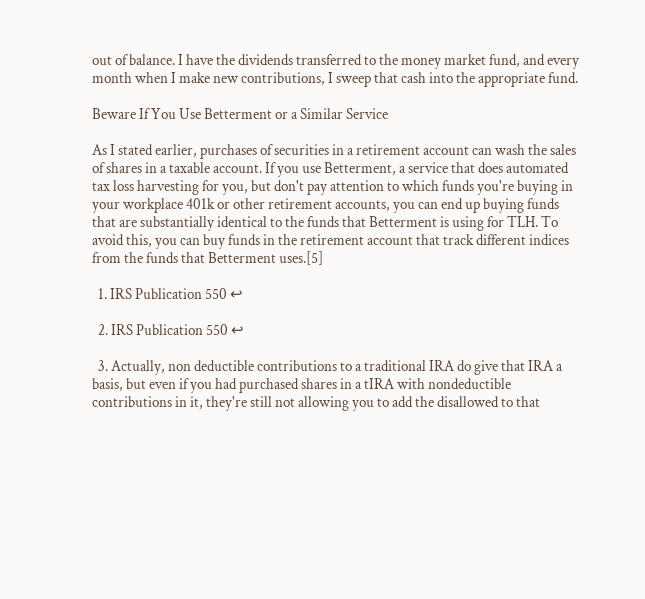out of balance. I have the dividends transferred to the money market fund, and every month when I make new contributions, I sweep that cash into the appropriate fund.

Beware If You Use Betterment or a Similar Service

As I stated earlier, purchases of securities in a retirement account can wash the sales of shares in a taxable account. If you use Betterment, a service that does automated tax loss harvesting for you, but don't pay attention to which funds you're buying in your workplace 401k or other retirement accounts, you can end up buying funds that are substantially identical to the funds that Betterment is using for TLH. To avoid this, you can buy funds in the retirement account that track different indices from the funds that Betterment uses.[5]

  1. IRS Publication 550 ↩

  2. IRS Publication 550 ↩

  3. Actually, non deductible contributions to a traditional IRA do give that IRA a basis, but even if you had purchased shares in a tIRA with nondeductible contributions in it, they're still not allowing you to add the disallowed to that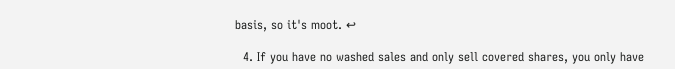basis, so it's moot. ↩

  4. If you have no washed sales and only sell covered shares, you only have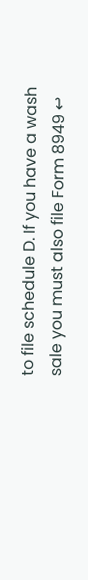to file schedule D. If you have a wash sale you must also file Form 8949 ↩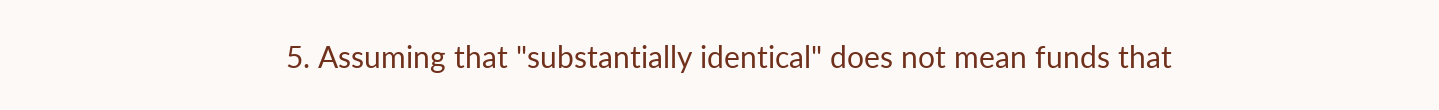5. Assuming that "substantially identical" does not mean funds that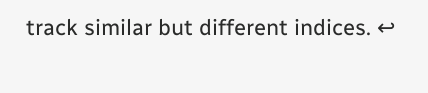track similar but different indices. ↩